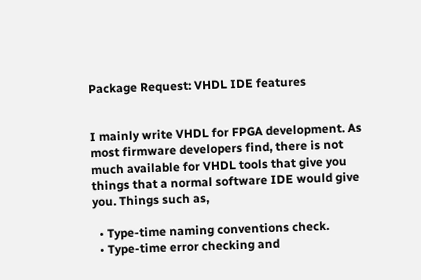Package Request: VHDL IDE features


I mainly write VHDL for FPGA development. As most firmware developers find, there is not much available for VHDL tools that give you things that a normal software IDE would give you. Things such as,

  • Type-time naming conventions check.
  • Type-time error checking and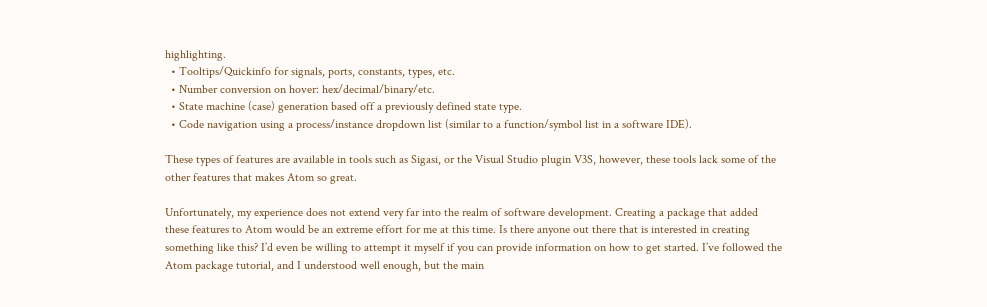highlighting.
  • Tooltips/Quickinfo for signals, ports, constants, types, etc.
  • Number conversion on hover: hex/decimal/binary/etc.
  • State machine (case) generation based off a previously defined state type.
  • Code navigation using a process/instance dropdown list (similar to a function/symbol list in a software IDE).

These types of features are available in tools such as Sigasi, or the Visual Studio plugin V3S, however, these tools lack some of the other features that makes Atom so great.

Unfortunately, my experience does not extend very far into the realm of software development. Creating a package that added these features to Atom would be an extreme effort for me at this time. Is there anyone out there that is interested in creating something like this? I’d even be willing to attempt it myself if you can provide information on how to get started. I’ve followed the Atom package tutorial, and I understood well enough, but the main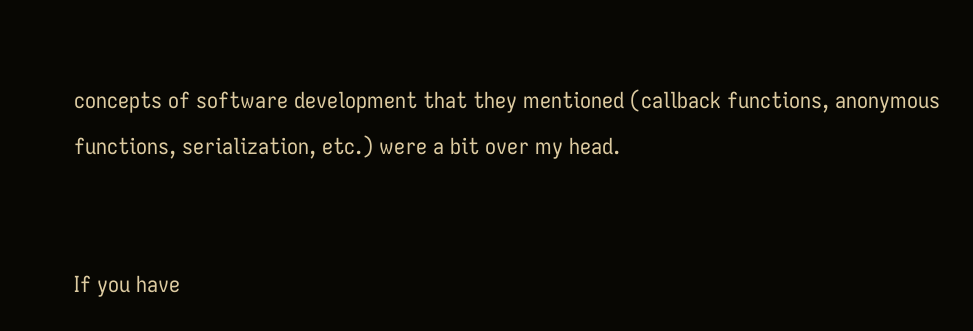concepts of software development that they mentioned (callback functions, anonymous functions, serialization, etc.) were a bit over my head.


If you have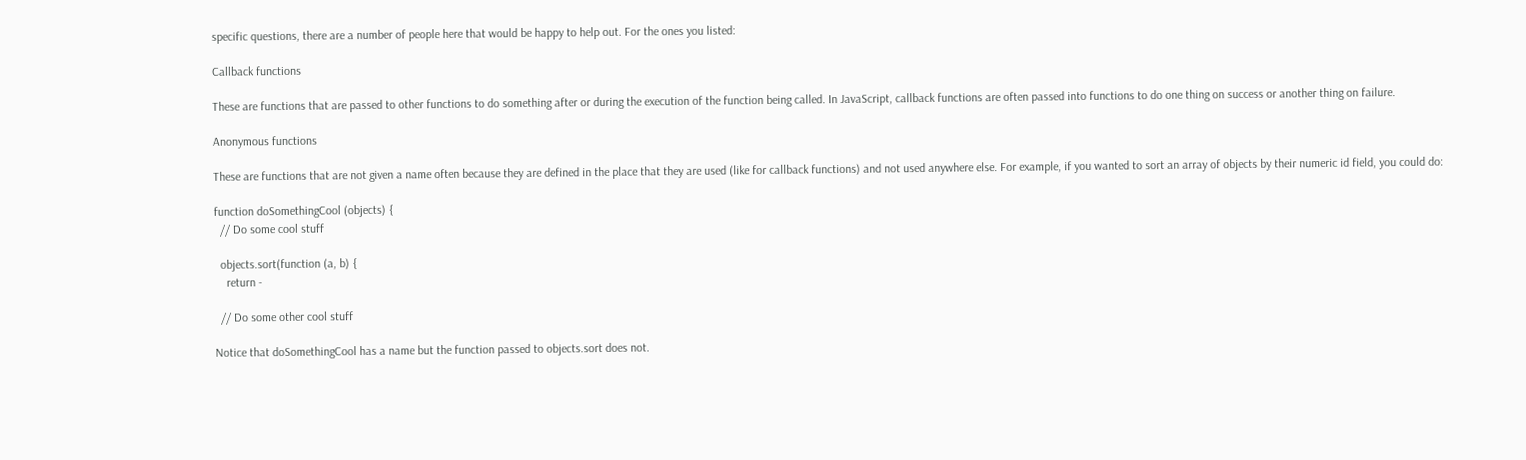specific questions, there are a number of people here that would be happy to help out. For the ones you listed:

Callback functions

These are functions that are passed to other functions to do something after or during the execution of the function being called. In JavaScript, callback functions are often passed into functions to do one thing on success or another thing on failure.

Anonymous functions

These are functions that are not given a name often because they are defined in the place that they are used (like for callback functions) and not used anywhere else. For example, if you wanted to sort an array of objects by their numeric id field, you could do:

function doSomethingCool (objects) {
  // Do some cool stuff

  objects.sort(function (a, b) {
    return -

  // Do some other cool stuff

Notice that doSomethingCool has a name but the function passed to objects.sort does not.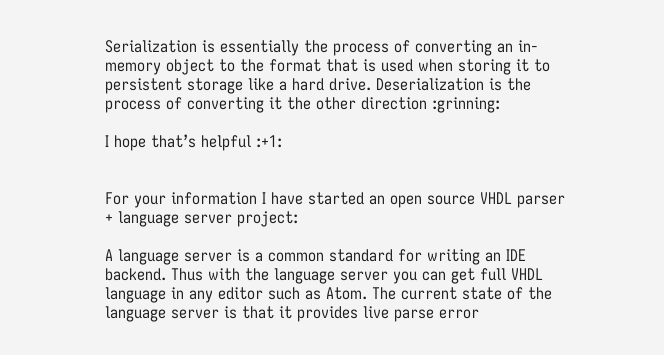Serialization is essentially the process of converting an in-memory object to the format that is used when storing it to persistent storage like a hard drive. Deserialization is the process of converting it the other direction :grinning:

I hope that’s helpful :+1:


For your information I have started an open source VHDL parser + language server project:

A language server is a common standard for writing an IDE backend. Thus with the language server you can get full VHDL language in any editor such as Atom. The current state of the language server is that it provides live parse error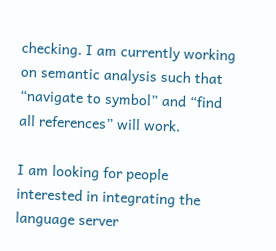checking. I am currently working on semantic analysis such that “navigate to symbol” and “find all references” will work.

I am looking for people interested in integrating the language server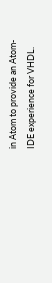in Atom to provide an Atom-IDE experience for VHDL.